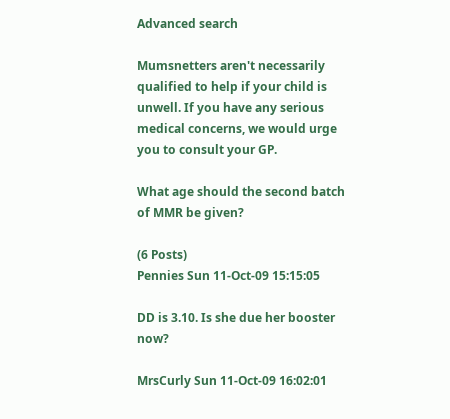Advanced search

Mumsnetters aren't necessarily qualified to help if your child is unwell. If you have any serious medical concerns, we would urge you to consult your GP.

What age should the second batch of MMR be given?

(6 Posts)
Pennies Sun 11-Oct-09 15:15:05

DD is 3.10. Is she due her booster now?

MrsCurly Sun 11-Oct-09 16:02:01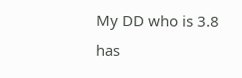My DD who is 3.8 has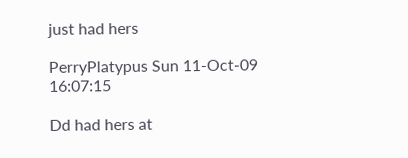just had hers

PerryPlatypus Sun 11-Oct-09 16:07:15

Dd had hers at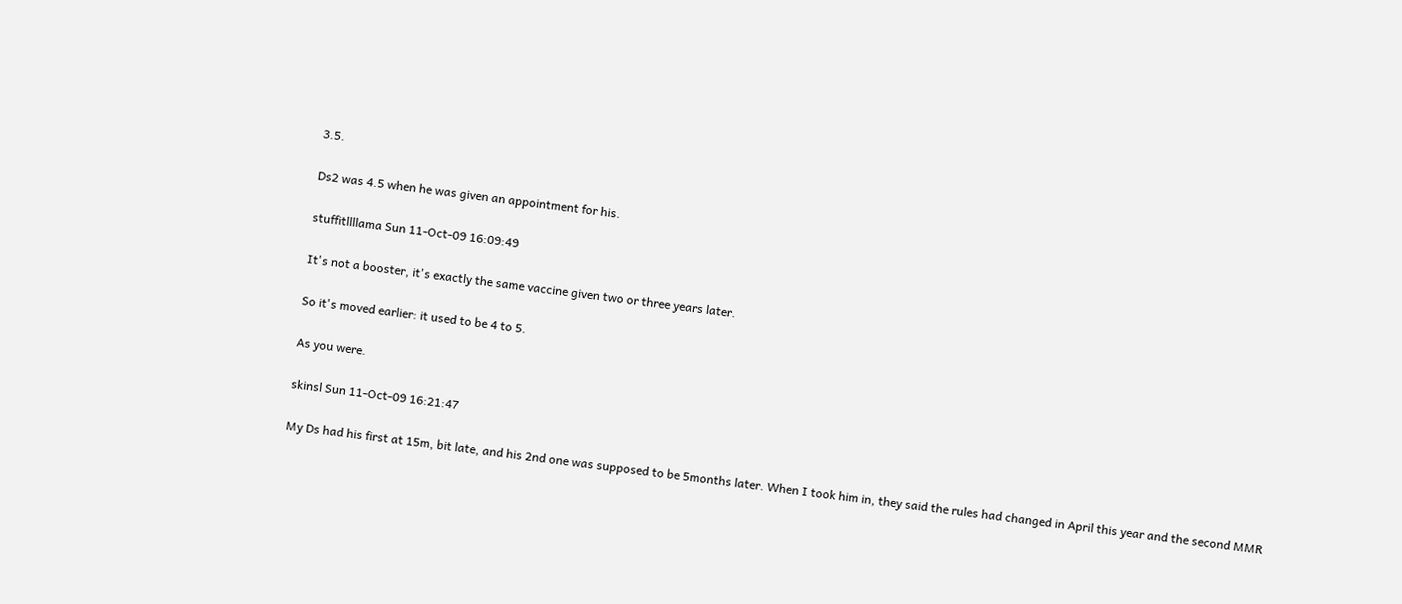3.5.

Ds2 was 4.5 when he was given an appointment for his.

stuffitllllama Sun 11-Oct-09 16:09:49

It's not a booster, it's exactly the same vaccine given two or three years later.

So it's moved earlier: it used to be 4 to 5.

As you were.

skinsl Sun 11-Oct-09 16:21:47

My Ds had his first at 15m, bit late, and his 2nd one was supposed to be 5months later. When I took him in, they said the rules had changed in April this year and the second MMR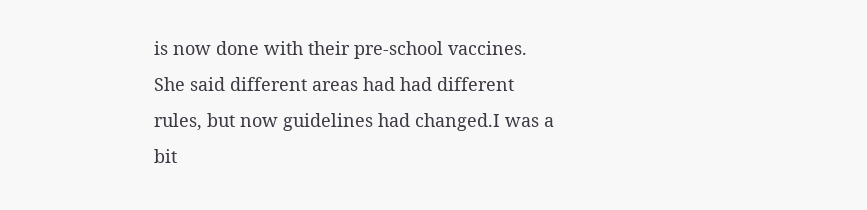is now done with their pre-school vaccines. She said different areas had had different rules, but now guidelines had changed.I was a bit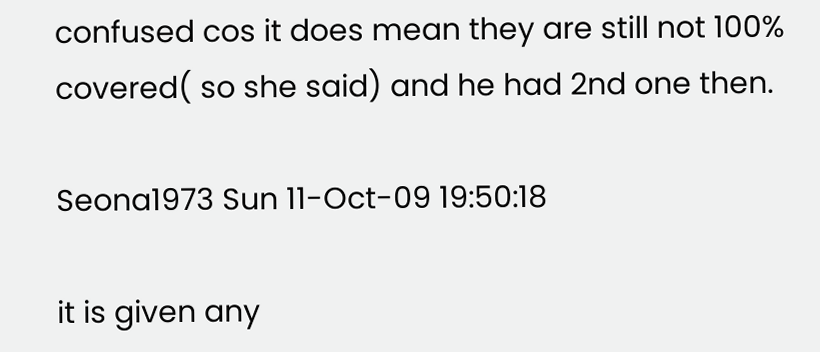confused cos it does mean they are still not 100% covered( so she said) and he had 2nd one then.

Seona1973 Sun 11-Oct-09 19:50:18

it is given any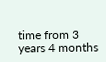time from 3 years 4 months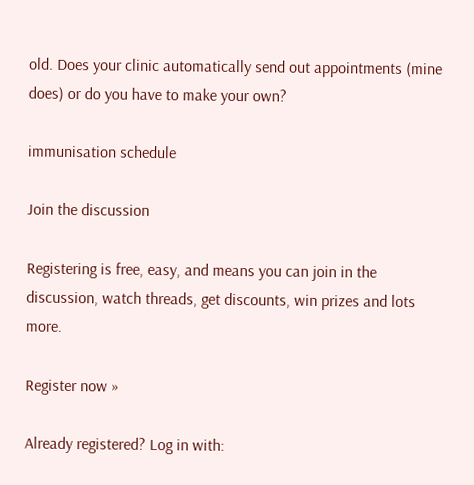old. Does your clinic automatically send out appointments (mine does) or do you have to make your own?

immunisation schedule

Join the discussion

Registering is free, easy, and means you can join in the discussion, watch threads, get discounts, win prizes and lots more.

Register now »

Already registered? Log in with: